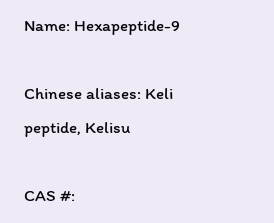Name: Hexapeptide-9

Chinese aliases: Keli peptide, Kelisu

CAS #: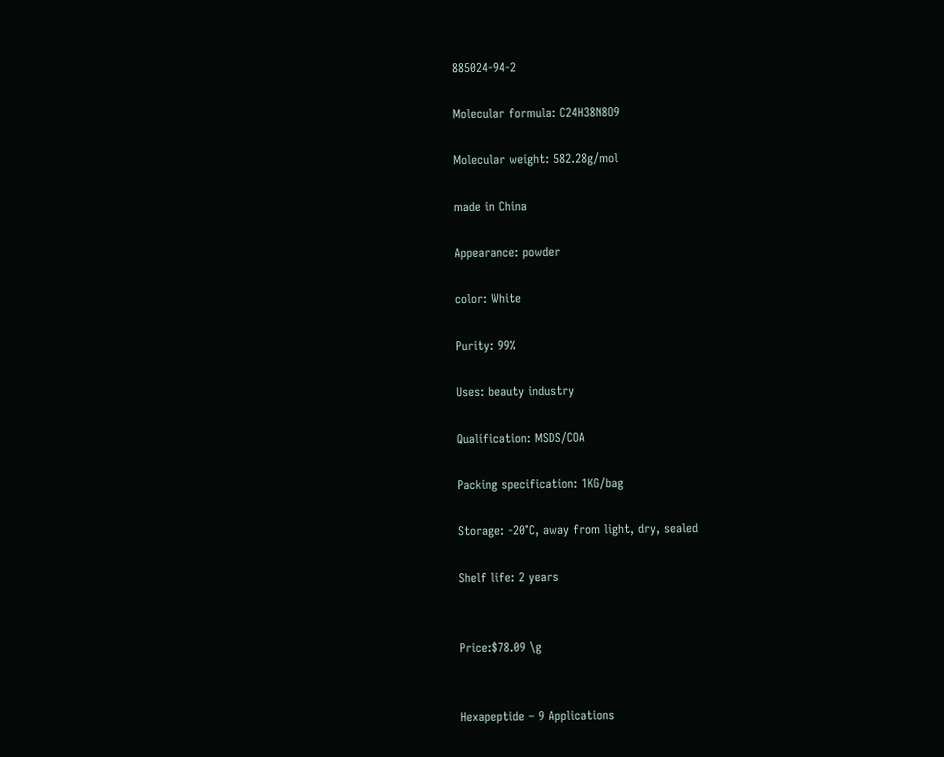885024-94-2

Molecular formula: C24H38N8O9

Molecular weight: 582.28g/mol

made in China

Appearance: powder

color: White

Purity: 99%

Uses: beauty industry

Qualification: MSDS/COA

Packing specification: 1KG/bag

Storage: -20°C, away from light, dry, sealed

Shelf life: 2 years


Price:$78.09 \g


Hexapeptide – 9 Applications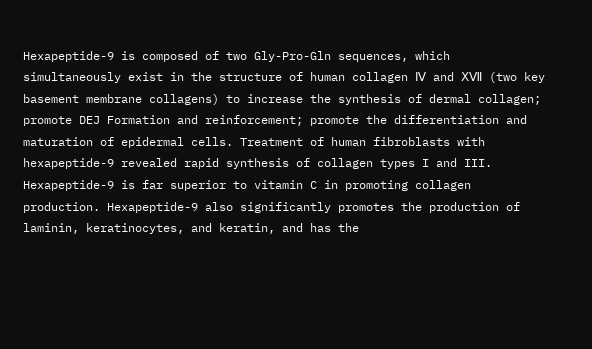Hexapeptide-9 is composed of two Gly-Pro-Gln sequences, which simultaneously exist in the structure of human collagen Ⅳ and ⅩⅦ (two key basement membrane collagens) to increase the synthesis of dermal collagen; promote DEJ Formation and reinforcement; promote the differentiation and maturation of epidermal cells. Treatment of human fibroblasts with hexapeptide-9 revealed rapid synthesis of collagen types I and III. Hexapeptide-9 is far superior to vitamin C in promoting collagen production. Hexapeptide-9 also significantly promotes the production of laminin, keratinocytes, and keratin, and has the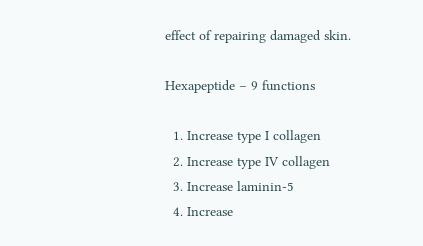effect of repairing damaged skin.

Hexapeptide – 9 functions

  1. Increase type I collagen
  2. Increase type IV collagen
  3. Increase laminin-5
  4. Increase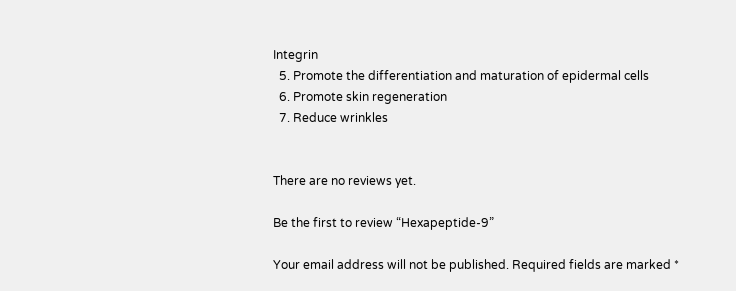Integrin
  5. Promote the differentiation and maturation of epidermal cells
  6. Promote skin regeneration
  7. Reduce wrinkles


There are no reviews yet.

Be the first to review “Hexapeptide-9”

Your email address will not be published. Required fields are marked *